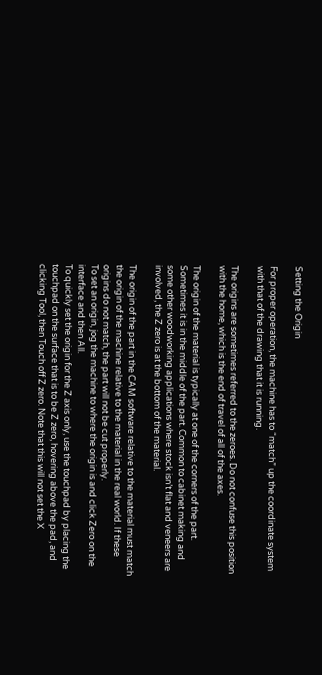Setting the Origin

For proper operation, the machine has to “match” up the coordinate system with that of the drawing that it is running.

The origins are sometimes referred to the zeroes. Do not confuse this position with the home, which is the end of travel of all of the axes.

The origin of the material is typically at one of the corners of the part. Sometimes it is in the middle of the part. Common to cabinet making and some other woodworking applications where stock isn’t flat and veneers are involved, the Z zero is at the bottom of the material.

The origin of the part in the CAM software relative to the material must match the origin of the machine relative to the material in the real world. If these origins do not match, the part will not be cut properly.
To set an origin, jog the machine to where the origin is and click Zero on the interface and then All.
To quickly set the origin for the Z axis only, use the touchpad by placing the touchpad on the surface that is to be Z zero, hovering above the pad, and clicking Tool, then Touch off Z zero. Note that this will not set the X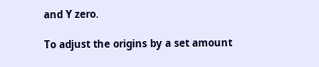and Y zero.

To adjust the origins by a set amount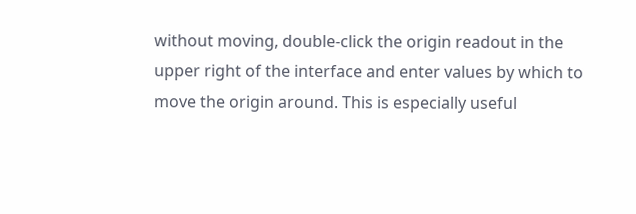without moving, double-click the origin readout in the upper right of the interface and enter values by which to move the origin around. This is especially useful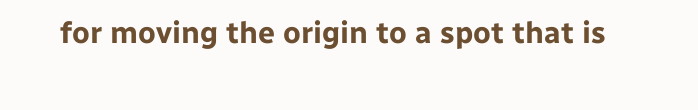for moving the origin to a spot that is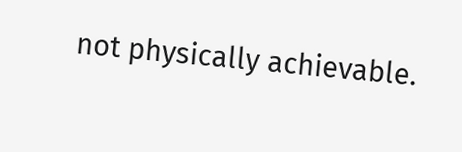not physically achievable.